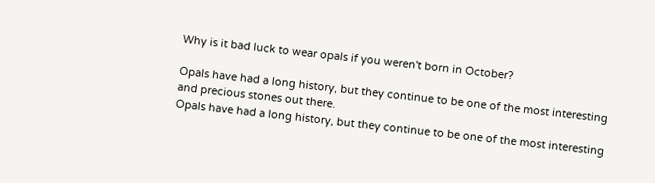Why is it bad luck to wear opals if you weren't born in October?

Opals have had a long history, but they continue to be one of the most interesting and precious stones out there.
Opals have had a long history, but they continue to be one of the most interesting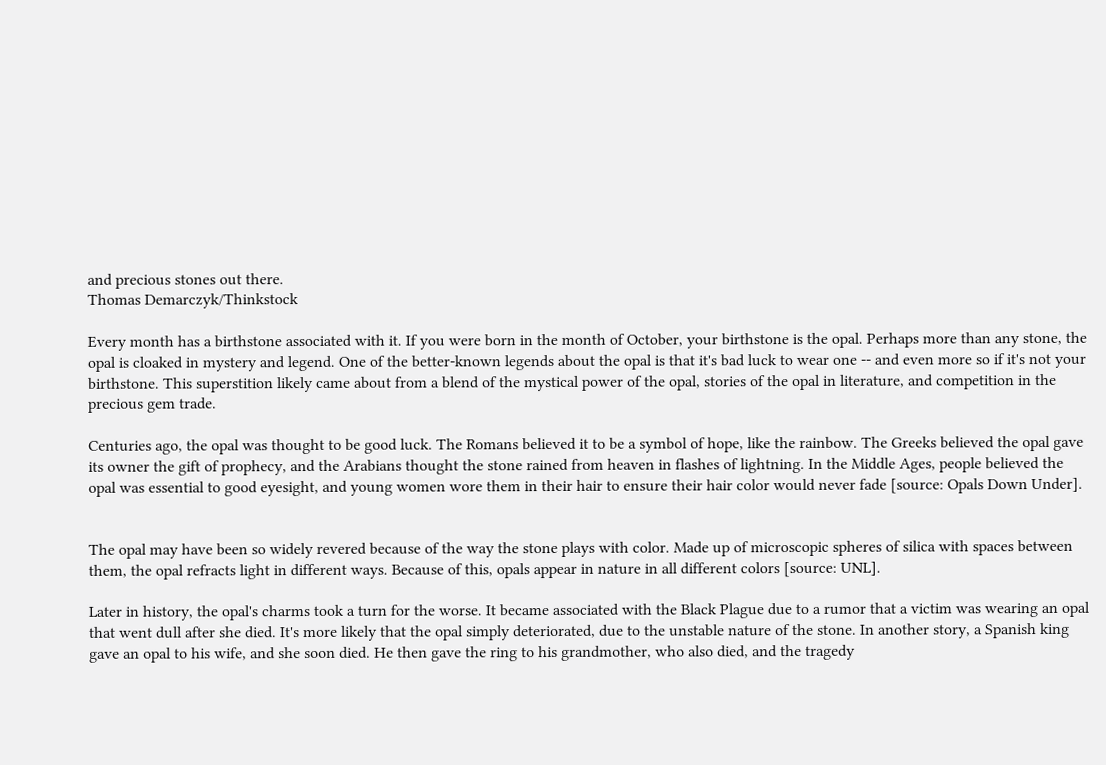and precious stones out there.
Thomas Demarczyk/Thinkstock

Every month has a birthstone associated with it. If you were born in the month of October, your birthstone is the opal. Perhaps more than any stone, the opal is cloaked in mystery and legend. One of the better-known legends about the opal is that it's bad luck to wear one -- and even more so if it's not your birthstone. This superstition likely came about from a blend of the mystical power of the opal, stories of the opal in literature, and competition in the precious gem trade.

Centuries ago, the opal was thought to be good luck. The Romans believed it to be a symbol of hope, like the rainbow. The Greeks believed the opal gave its owner the gift of prophecy, and the Arabians thought the stone rained from heaven in flashes of lightning. In the Middle Ages, people believed the opal was essential to good eyesight, and young women wore them in their hair to ensure their hair color would never fade [source: Opals Down Under].


The opal may have been so widely revered because of the way the stone plays with color. Made up of microscopic spheres of silica with spaces between them, the opal refracts light in different ways. Because of this, opals appear in nature in all different colors [source: UNL].

Later in history, the opal's charms took a turn for the worse. It became associated with the Black Plague due to a rumor that a victim was wearing an opal that went dull after she died. It's more likely that the opal simply deteriorated, due to the unstable nature of the stone. In another story, a Spanish king gave an opal to his wife, and she soon died. He then gave the ring to his grandmother, who also died, and the tragedy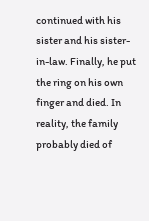continued with his sister and his sister-in-law. Finally, he put the ring on his own finger and died. In reality, the family probably died of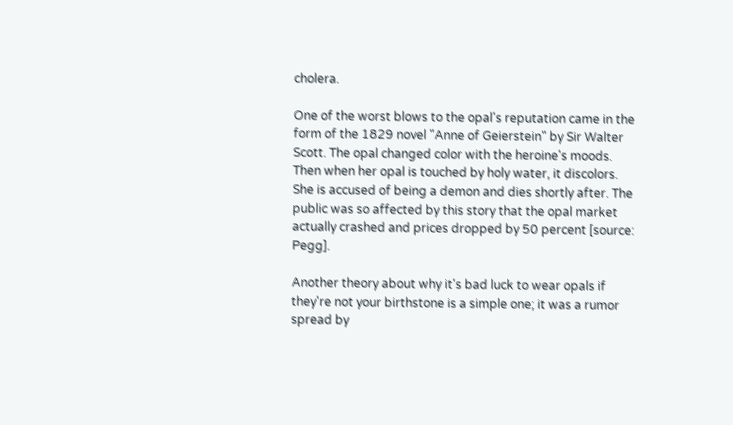cholera.

One of the worst blows to the opal's reputation came in the form of the 1829 novel "Anne of Geierstein" by Sir Walter Scott. The opal changed color with the heroine's moods. Then when her opal is touched by holy water, it discolors. She is accused of being a demon and dies shortly after. The public was so affected by this story that the opal market actually crashed and prices dropped by 50 percent [source: Pegg].

Another theory about why it's bad luck to wear opals if they're not your birthstone is a simple one; it was a rumor spread by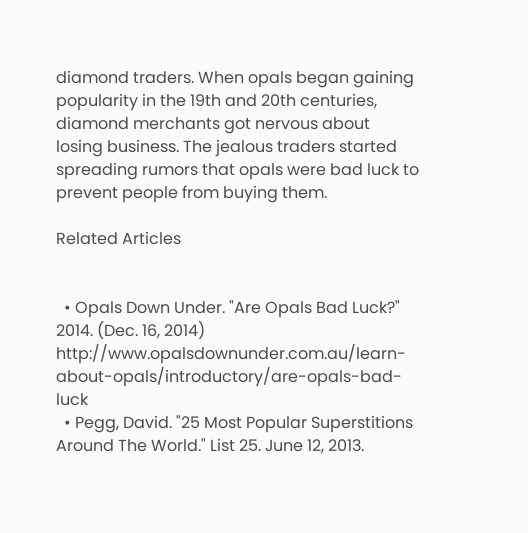diamond traders. When opals began gaining popularity in the 19th and 20th centuries, diamond merchants got nervous about losing business. The jealous traders started spreading rumors that opals were bad luck to prevent people from buying them.

Related Articles


  • Opals Down Under. "Are Opals Bad Luck?" 2014. (Dec. 16, 2014) http://www.opalsdownunder.com.au/learn-about-opals/introductory/are-opals-bad-luck
  • Pegg, David. "25 Most Popular Superstitions Around The World." List 25. June 12, 2013.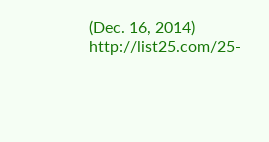(Dec. 16, 2014) http://list25.com/25-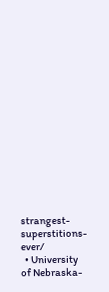strangest-superstitions-ever/
  • University of Nebraska-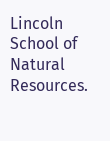Lincoln School of Natural Resources.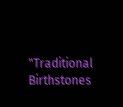"Traditional Birthstones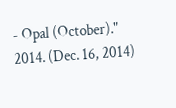- Opal (October)." 2014. (Dec. 16, 2014)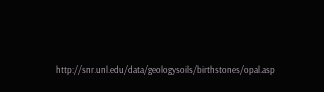http://snr.unl.edu/data/geologysoils/birthstones/opal.asp